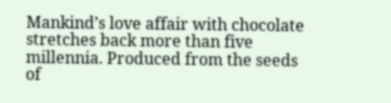Mankind’s love affair with chocolate stretches back more than five millennia. Produced from the seeds of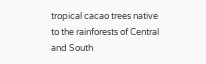tropical cacao trees native to the rainforests of Central and South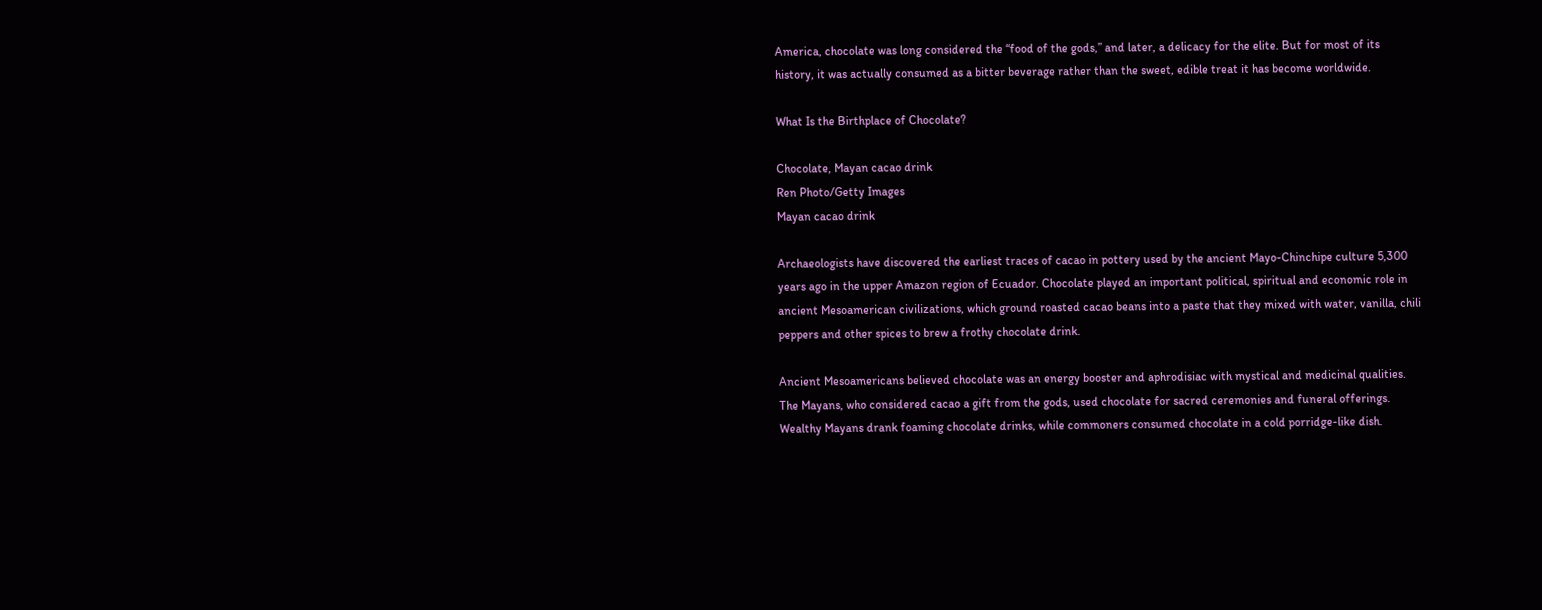America, chocolate was long considered the “food of the gods,” and later, a delicacy for the elite. But for most of its history, it was actually consumed as a bitter beverage rather than the sweet, edible treat it has become worldwide.

What Is the Birthplace of Chocolate?

Chocolate, Mayan cacao drink
Ren Photo/Getty Images
Mayan cacao drink

Archaeologists have discovered the earliest traces of cacao in pottery used by the ancient Mayo-Chinchipe culture 5,300 years ago in the upper Amazon region of Ecuador. Chocolate played an important political, spiritual and economic role in ancient Mesoamerican civilizations, which ground roasted cacao beans into a paste that they mixed with water, vanilla, chili peppers and other spices to brew a frothy chocolate drink.

Ancient Mesoamericans believed chocolate was an energy booster and aphrodisiac with mystical and medicinal qualities. The Mayans, who considered cacao a gift from the gods, used chocolate for sacred ceremonies and funeral offerings. Wealthy Mayans drank foaming chocolate drinks, while commoners consumed chocolate in a cold porridge-like dish.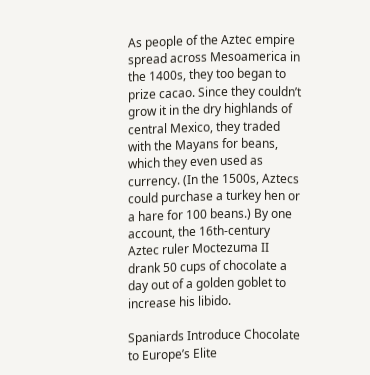As people of the Aztec empire spread across Mesoamerica in the 1400s, they too began to prize cacao. Since they couldn’t grow it in the dry highlands of central Mexico, they traded with the Mayans for beans, which they even used as currency. (In the 1500s, Aztecs could purchase a turkey hen or a hare for 100 beans.) By one account, the 16th-century Aztec ruler Moctezuma II drank 50 cups of chocolate a day out of a golden goblet to increase his libido.

Spaniards Introduce Chocolate to Europe’s Elite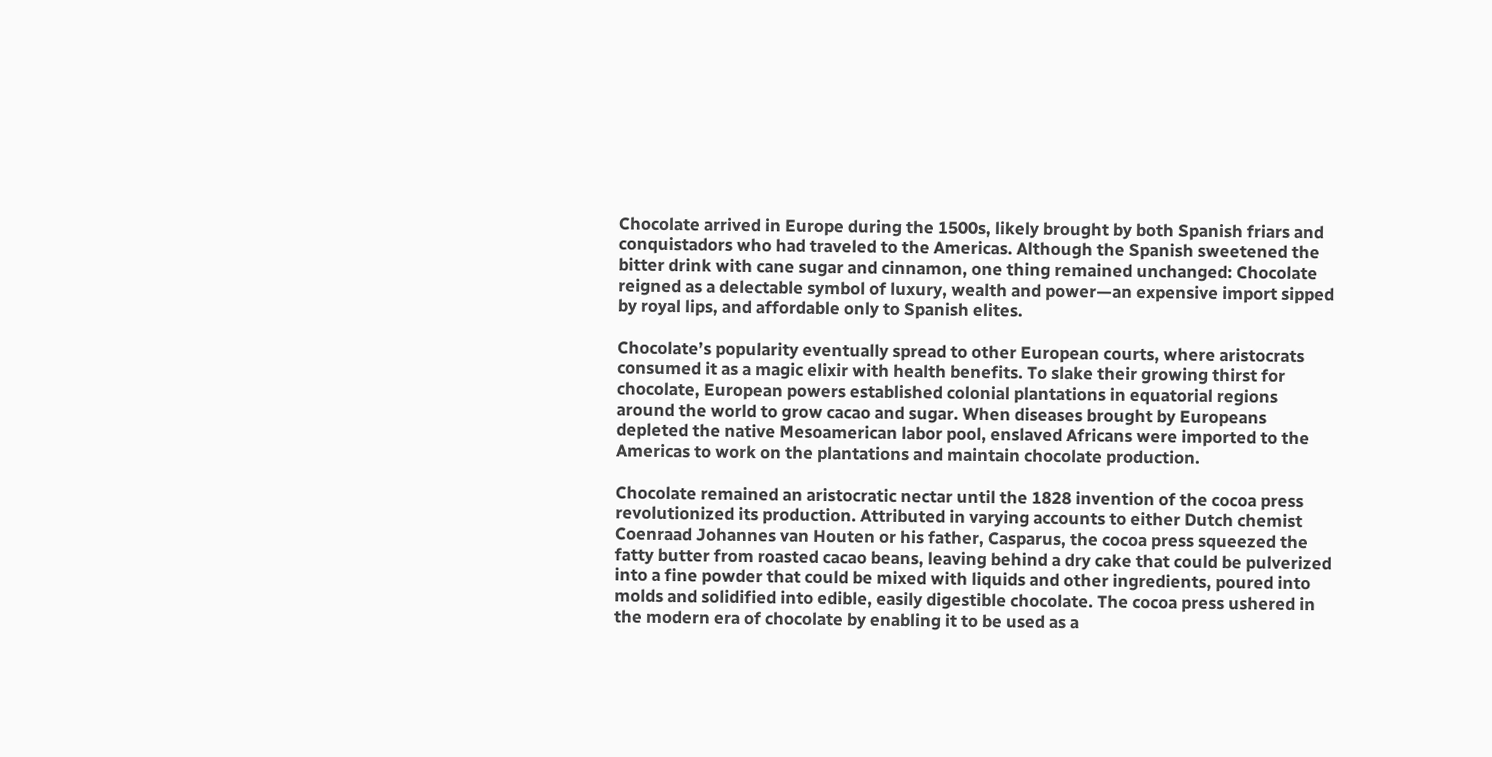Chocolate arrived in Europe during the 1500s, likely brought by both Spanish friars and conquistadors who had traveled to the Americas. Although the Spanish sweetened the bitter drink with cane sugar and cinnamon, one thing remained unchanged: Chocolate reigned as a delectable symbol of luxury, wealth and power—an expensive import sipped by royal lips, and affordable only to Spanish elites.

Chocolate’s popularity eventually spread to other European courts, where aristocrats consumed it as a magic elixir with health benefits. To slake their growing thirst for chocolate, European powers established colonial plantations in equatorial regions around the world to grow cacao and sugar. When diseases brought by Europeans depleted the native Mesoamerican labor pool, enslaved Africans were imported to the Americas to work on the plantations and maintain chocolate production.

Chocolate remained an aristocratic nectar until the 1828 invention of the cocoa press revolutionized its production. Attributed in varying accounts to either Dutch chemist Coenraad Johannes van Houten or his father, Casparus, the cocoa press squeezed the fatty butter from roasted cacao beans, leaving behind a dry cake that could be pulverized into a fine powder that could be mixed with liquids and other ingredients, poured into molds and solidified into edible, easily digestible chocolate. The cocoa press ushered in the modern era of chocolate by enabling it to be used as a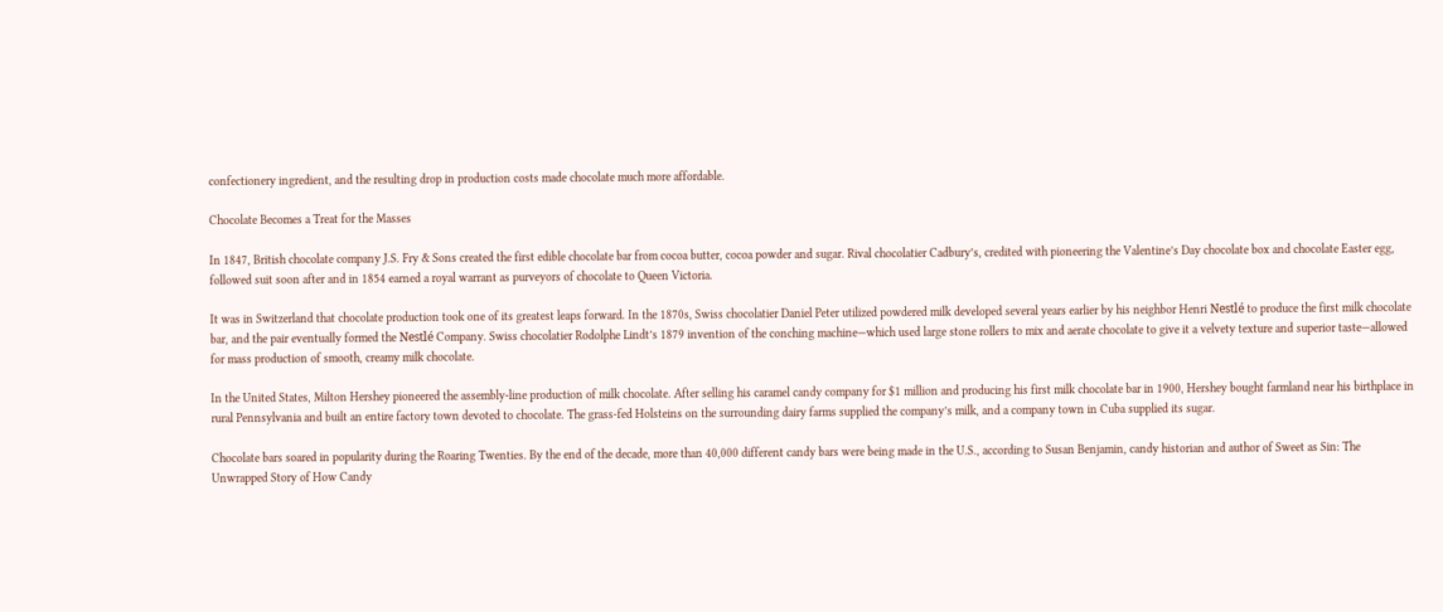confectionery ingredient, and the resulting drop in production costs made chocolate much more affordable.

Chocolate Becomes a Treat for the Masses

In 1847, British chocolate company J.S. Fry & Sons created the first edible chocolate bar from cocoa butter, cocoa powder and sugar. Rival chocolatier Cadbury’s, credited with pioneering the Valentine’s Day chocolate box and chocolate Easter egg, followed suit soon after and in 1854 earned a royal warrant as purveyors of chocolate to Queen Victoria.

It was in Switzerland that chocolate production took one of its greatest leaps forward. In the 1870s, Swiss chocolatier Daniel Peter utilized powdered milk developed several years earlier by his neighbor Henri Nestlé to produce the first milk chocolate bar, and the pair eventually formed the Nestlé Company. Swiss chocolatier Rodolphe Lindt’s 1879 invention of the conching machine—which used large stone rollers to mix and aerate chocolate to give it a velvety texture and superior taste—allowed for mass production of smooth, creamy milk chocolate.

In the United States, Milton Hershey pioneered the assembly-line production of milk chocolate. After selling his caramel candy company for $1 million and producing his first milk chocolate bar in 1900, Hershey bought farmland near his birthplace in rural Pennsylvania and built an entire factory town devoted to chocolate. The grass-fed Holsteins on the surrounding dairy farms supplied the company’s milk, and a company town in Cuba supplied its sugar.

Chocolate bars soared in popularity during the Roaring Twenties. By the end of the decade, more than 40,000 different candy bars were being made in the U.S., according to Susan Benjamin, candy historian and author of Sweet as Sin: The Unwrapped Story of How Candy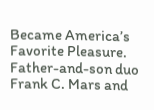Became America’s Favorite Pleasure. Father-and-son duo Frank C. Mars and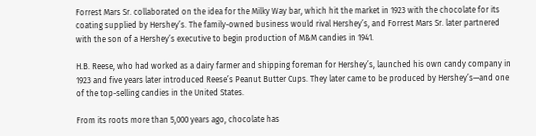Forrest Mars Sr. collaborated on the idea for the Milky Way bar, which hit the market in 1923 with the chocolate for its coating supplied by Hershey’s. The family-owned business would rival Hershey’s, and Forrest Mars Sr. later partnered with the son of a Hershey’s executive to begin production of M&M candies in 1941.

H.B. Reese, who had worked as a dairy farmer and shipping foreman for Hershey’s, launched his own candy company in 1923 and five years later introduced Reese’s Peanut Butter Cups. They later came to be produced by Hershey’s—and one of the top-selling candies in the United States.

From its roots more than 5,000 years ago, chocolate has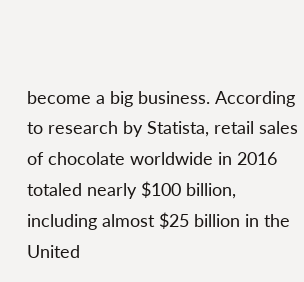become a big business. According to research by Statista, retail sales of chocolate worldwide in 2016 totaled nearly $100 billion, including almost $25 billion in the United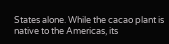States alone. While the cacao plant is native to the Americas, its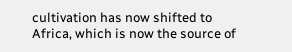cultivation has now shifted to Africa, which is now the source of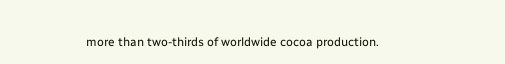more than two-thirds of worldwide cocoa production.